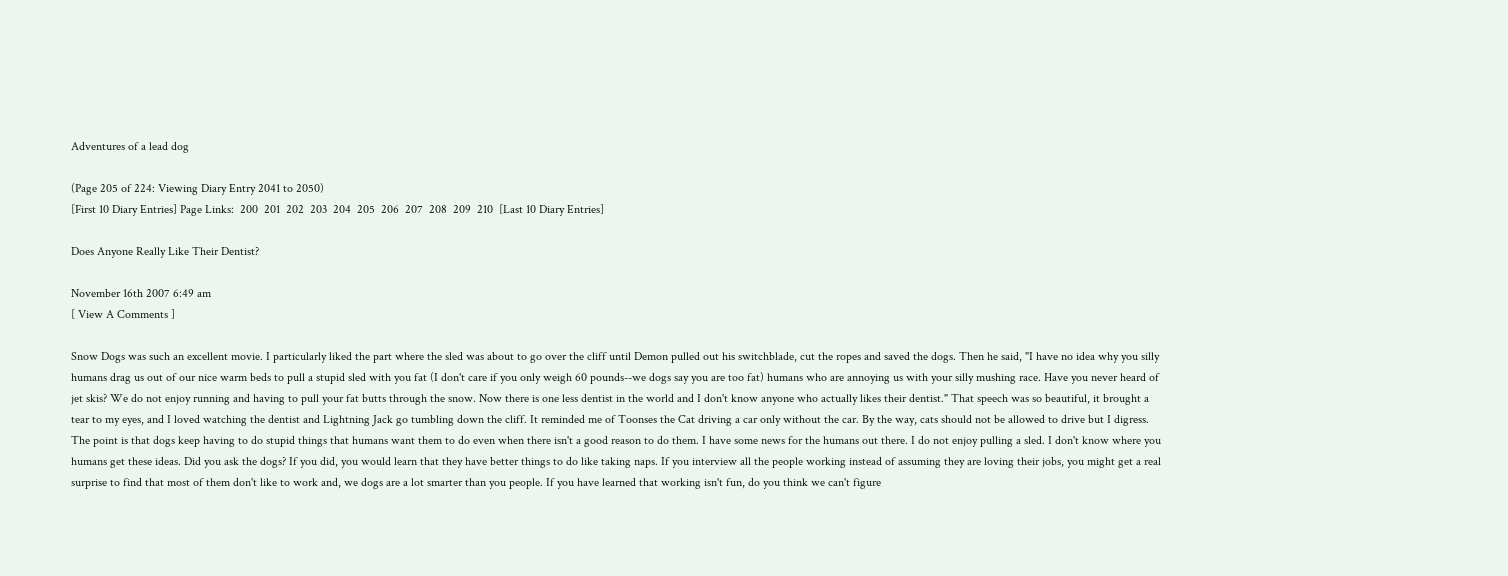Adventures of a lead dog

(Page 205 of 224: Viewing Diary Entry 2041 to 2050)
[First 10 Diary Entries] Page Links:  200  201  202  203  204  205  206  207  208  209  210  [Last 10 Diary Entries]

Does Anyone Really Like Their Dentist?

November 16th 2007 6:49 am
[ View A Comments ]

Snow Dogs was such an excellent movie. I particularly liked the part where the sled was about to go over the cliff until Demon pulled out his switchblade, cut the ropes and saved the dogs. Then he said, "I have no idea why you silly humans drag us out of our nice warm beds to pull a stupid sled with you fat (I don't care if you only weigh 60 pounds--we dogs say you are too fat) humans who are annoying us with your silly mushing race. Have you never heard of jet skis? We do not enjoy running and having to pull your fat butts through the snow. Now there is one less dentist in the world and I don't know anyone who actually likes their dentist." That speech was so beautiful, it brought a tear to my eyes, and I loved watching the dentist and Lightning Jack go tumbling down the cliff. It reminded me of Toonses the Cat driving a car only without the car. By the way, cats should not be allowed to drive but I digress. The point is that dogs keep having to do stupid things that humans want them to do even when there isn't a good reason to do them. I have some news for the humans out there. I do not enjoy pulling a sled. I don't know where you humans get these ideas. Did you ask the dogs? If you did, you would learn that they have better things to do like taking naps. If you interview all the people working instead of assuming they are loving their jobs, you might get a real surprise to find that most of them don't like to work and, we dogs are a lot smarter than you people. If you have learned that working isn't fun, do you think we can't figure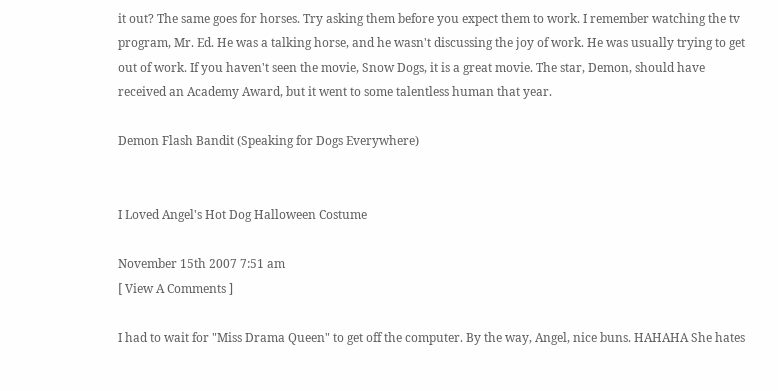it out? The same goes for horses. Try asking them before you expect them to work. I remember watching the tv program, Mr. Ed. He was a talking horse, and he wasn't discussing the joy of work. He was usually trying to get out of work. If you haven't seen the movie, Snow Dogs, it is a great movie. The star, Demon, should have received an Academy Award, but it went to some talentless human that year.

Demon Flash Bandit (Speaking for Dogs Everywhere)


I Loved Angel's Hot Dog Halloween Costume

November 15th 2007 7:51 am
[ View A Comments ]

I had to wait for "Miss Drama Queen" to get off the computer. By the way, Angel, nice buns. HAHAHA She hates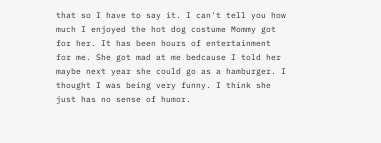that so I have to say it. I can't tell you how much I enjoyed the hot dog costume Mommy got for her. It has been hours of entertainment for me. She got mad at me bedcause I told her maybe next year she could go as a hamburger. I thought I was being very funny. I think she just has no sense of humor.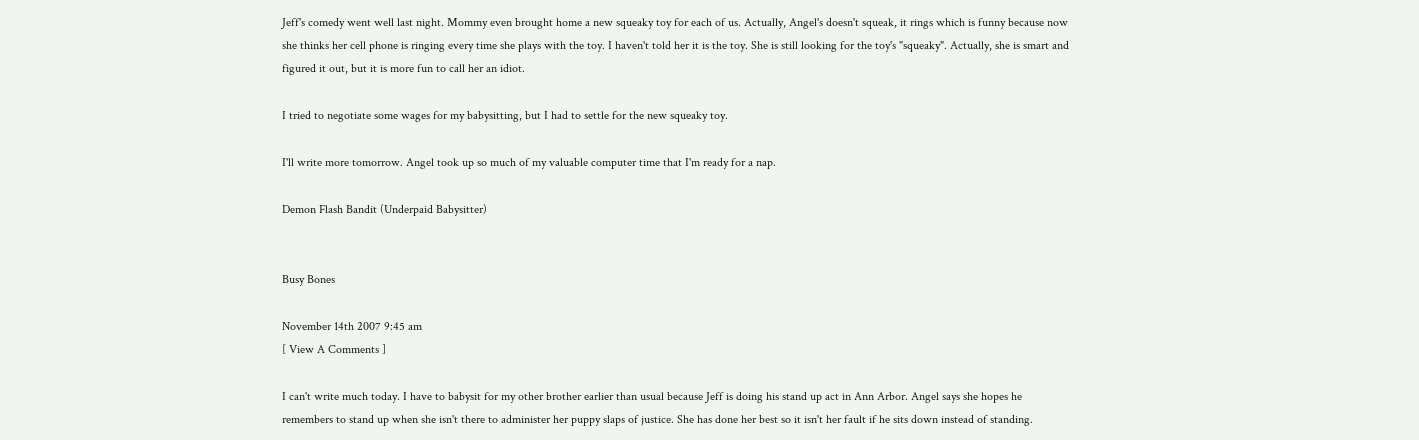Jeff's comedy went well last night. Mommy even brought home a new squeaky toy for each of us. Actually, Angel's doesn't squeak, it rings which is funny because now she thinks her cell phone is ringing every time she plays with the toy. I haven't told her it is the toy. She is still looking for the toy's "squeaky". Actually, she is smart and figured it out, but it is more fun to call her an idiot.

I tried to negotiate some wages for my babysitting, but I had to settle for the new squeaky toy.

I'll write more tomorrow. Angel took up so much of my valuable computer time that I'm ready for a nap.

Demon Flash Bandit (Underpaid Babysitter)


Busy Bones

November 14th 2007 9:45 am
[ View A Comments ]

I can't write much today. I have to babysit for my other brother earlier than usual because Jeff is doing his stand up act in Ann Arbor. Angel says she hopes he remembers to stand up when she isn't there to administer her puppy slaps of justice. She has done her best so it isn't her fault if he sits down instead of standing.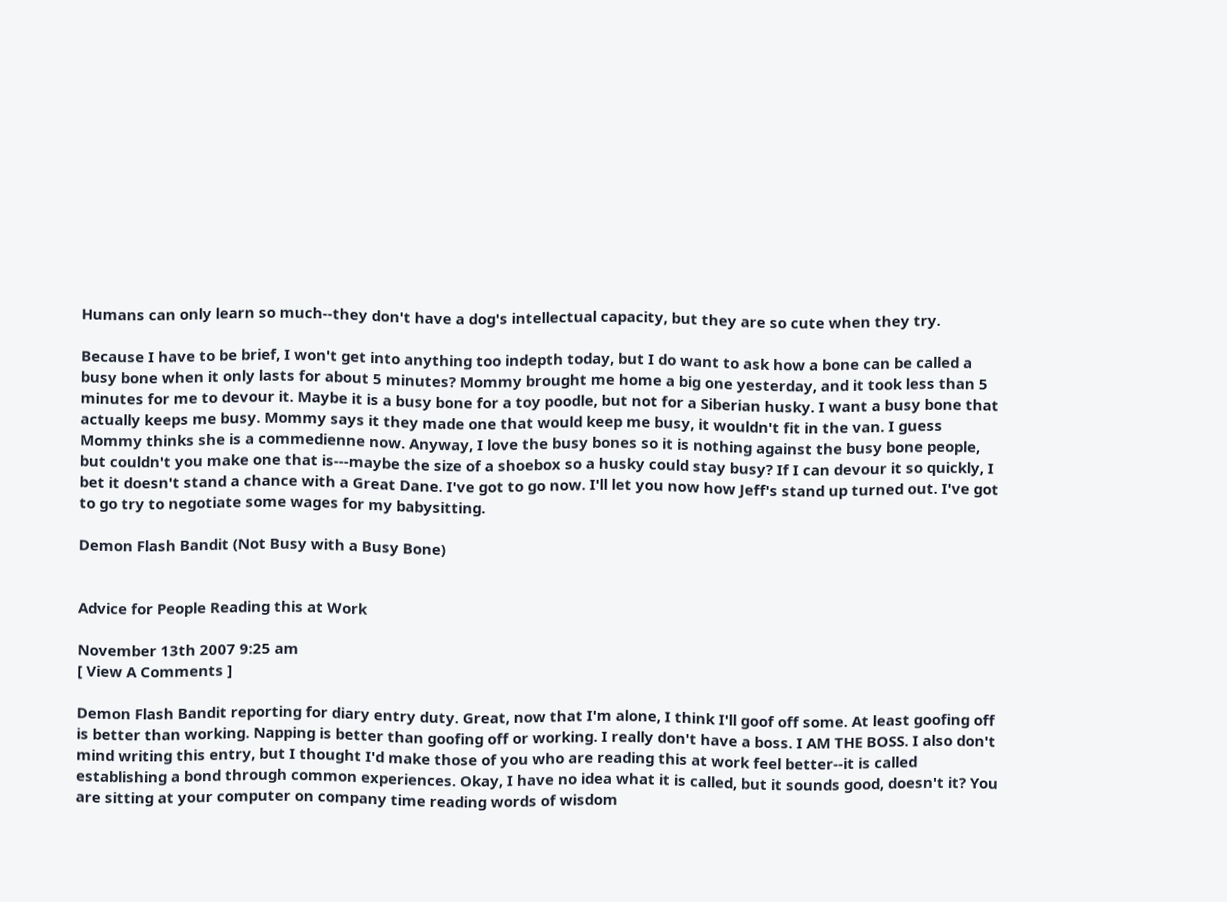Humans can only learn so much--they don't have a dog's intellectual capacity, but they are so cute when they try.

Because I have to be brief, I won't get into anything too indepth today, but I do want to ask how a bone can be called a busy bone when it only lasts for about 5 minutes? Mommy brought me home a big one yesterday, and it took less than 5 minutes for me to devour it. Maybe it is a busy bone for a toy poodle, but not for a Siberian husky. I want a busy bone that actually keeps me busy. Mommy says it they made one that would keep me busy, it wouldn't fit in the van. I guess Mommy thinks she is a commedienne now. Anyway, I love the busy bones so it is nothing against the busy bone people, but couldn't you make one that is---maybe the size of a shoebox so a husky could stay busy? If I can devour it so quickly, I bet it doesn't stand a chance with a Great Dane. I've got to go now. I'll let you now how Jeff's stand up turned out. I've got to go try to negotiate some wages for my babysitting.

Demon Flash Bandit (Not Busy with a Busy Bone)


Advice for People Reading this at Work

November 13th 2007 9:25 am
[ View A Comments ]

Demon Flash Bandit reporting for diary entry duty. Great, now that I'm alone, I think I'll goof off some. At least goofing off is better than working. Napping is better than goofing off or working. I really don't have a boss. I AM THE BOSS. I also don't mind writing this entry, but I thought I'd make those of you who are reading this at work feel better--it is called establishing a bond through common experiences. Okay, I have no idea what it is called, but it sounds good, doesn't it? You are sitting at your computer on company time reading words of wisdom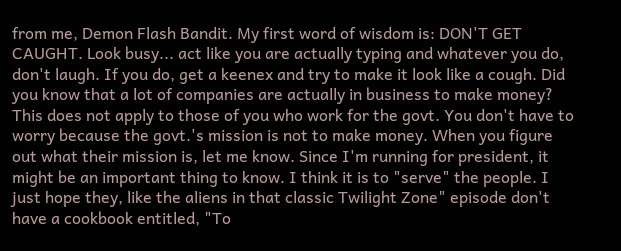from me, Demon Flash Bandit. My first word of wisdom is: DON'T GET CAUGHT. Look busy... act like you are actually typing and whatever you do, don't laugh. If you do, get a keenex and try to make it look like a cough. Did you know that a lot of companies are actually in business to make money? This does not apply to those of you who work for the govt. You don't have to worry because the govt.'s mission is not to make money. When you figure out what their mission is, let me know. Since I'm running for president, it might be an important thing to know. I think it is to "serve" the people. I just hope they, like the aliens in that classic Twilight Zone" episode don't have a cookbook entitled, "To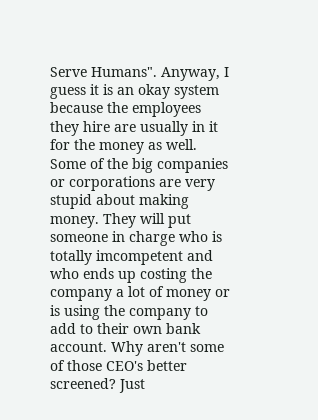Serve Humans". Anyway, I guess it is an okay system because the employees they hire are usually in it for the money as well. Some of the big companies or corporations are very stupid about making money. They will put someone in charge who is totally imcompetent and who ends up costing the company a lot of money or is using the company to add to their own bank account. Why aren't some of those CEO's better screened? Just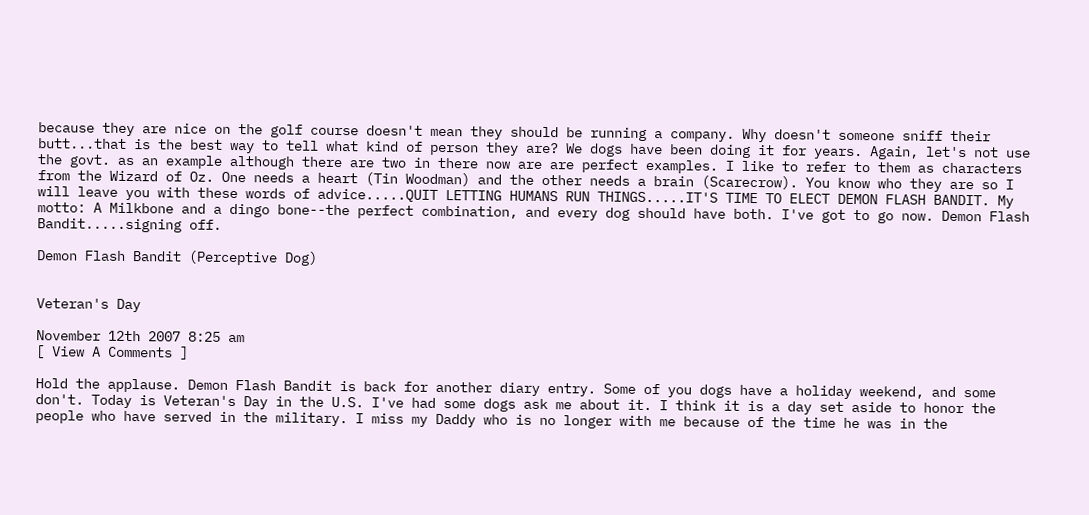because they are nice on the golf course doesn't mean they should be running a company. Why doesn't someone sniff their butt...that is the best way to tell what kind of person they are? We dogs have been doing it for years. Again, let's not use the govt. as an example although there are two in there now are are perfect examples. I like to refer to them as characters from the Wizard of Oz. One needs a heart (Tin Woodman) and the other needs a brain (Scarecrow). You know who they are so I will leave you with these words of advice.....QUIT LETTING HUMANS RUN THINGS.....IT'S TIME TO ELECT DEMON FLASH BANDIT. My motto: A Milkbone and a dingo bone--the perfect combination, and every dog should have both. I've got to go now. Demon Flash Bandit.....signing off.

Demon Flash Bandit (Perceptive Dog)


Veteran's Day

November 12th 2007 8:25 am
[ View A Comments ]

Hold the applause. Demon Flash Bandit is back for another diary entry. Some of you dogs have a holiday weekend, and some don't. Today is Veteran's Day in the U.S. I've had some dogs ask me about it. I think it is a day set aside to honor the people who have served in the military. I miss my Daddy who is no longer with me because of the time he was in the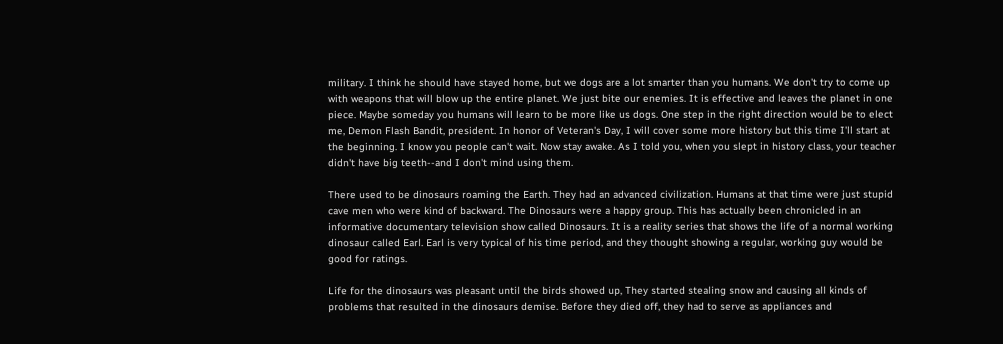military. I think he should have stayed home, but we dogs are a lot smarter than you humans. We don't try to come up with weapons that will blow up the entire planet. We just bite our enemies. It is effective and leaves the planet in one piece. Maybe someday you humans will learn to be more like us dogs. One step in the right direction would be to elect me, Demon Flash Bandit, president. In honor of Veteran's Day, I will cover some more history but this time I'll start at the beginning. I know you people can't wait. Now stay awake. As I told you, when you slept in history class, your teacher didn't have big teeth--and I don't mind using them.

There used to be dinosaurs roaming the Earth. They had an advanced civilization. Humans at that time were just stupid cave men who were kind of backward. The Dinosaurs were a happy group. This has actually been chronicled in an informative documentary television show called Dinosaurs. It is a reality series that shows the life of a normal working dinosaur called Earl. Earl is very typical of his time period, and they thought showing a regular, working guy would be good for ratings.

Life for the dinosaurs was pleasant until the birds showed up, They started stealing snow and causing all kinds of problems that resulted in the dinosaurs demise. Before they died off, they had to serve as appliances and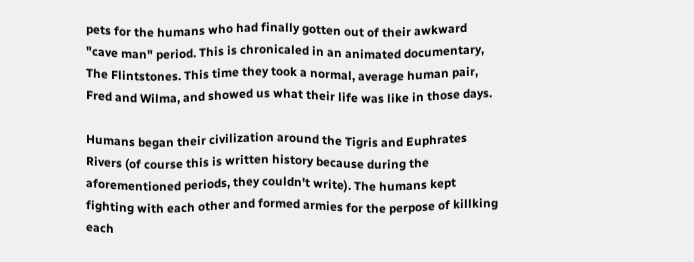pets for the humans who had finally gotten out of their awkward "cave man" period. This is chronicaled in an animated documentary, The Flintstones. This time they took a normal, average human pair, Fred and Wilma, and showed us what their life was like in those days.

Humans began their civilization around the Tigris and Euphrates Rivers (of course this is written history because during the aforementioned periods, they couldn't write). The humans kept fighting with each other and formed armies for the perpose of killking each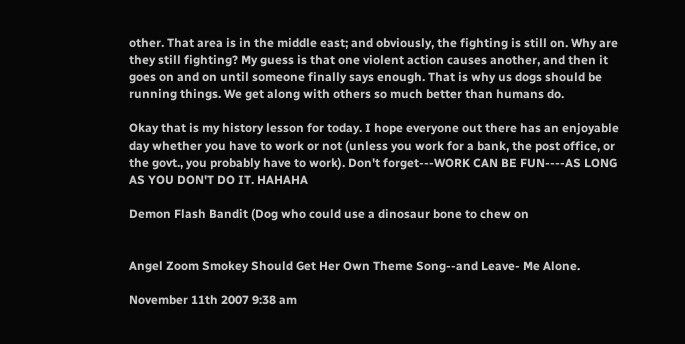other. That area is in the middle east; and obviously, the fighting is still on. Why are they still fighting? My guess is that one violent action causes another, and then it goes on and on until someone finally says enough. That is why us dogs should be running things. We get along with others so much better than humans do.

Okay that is my history lesson for today. I hope everyone out there has an enjoyable day whether you have to work or not (unless you work for a bank, the post office, or the govt., you probably have to work). Don't forget---WORK CAN BE FUN----AS LONG AS YOU DON'T DO IT. HAHAHA

Demon Flash Bandit (Dog who could use a dinosaur bone to chew on


Angel Zoom Smokey Should Get Her Own Theme Song--and Leave- Me Alone.

November 11th 2007 9:38 am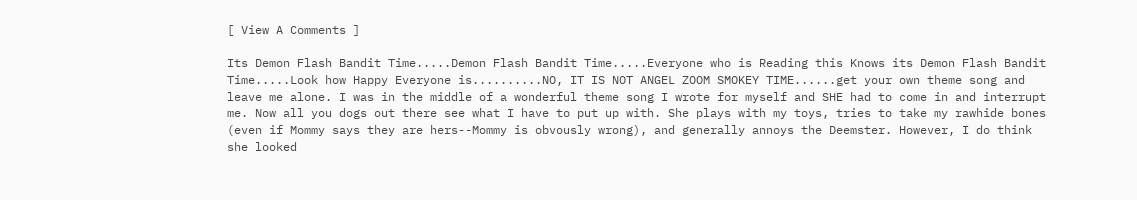[ View A Comments ]

Its Demon Flash Bandit Time.....Demon Flash Bandit Time.....Everyone who is Reading this Knows its Demon Flash Bandit Time.....Look how Happy Everyone is..........NO, IT IS NOT ANGEL ZOOM SMOKEY TIME......get your own theme song and leave me alone. I was in the middle of a wonderful theme song I wrote for myself and SHE had to come in and interrupt me. Now all you dogs out there see what I have to put up with. She plays with my toys, tries to take my rawhide bones (even if Mommy says they are hers--Mommy is obvously wrong), and generally annoys the Deemster. However, I do think she looked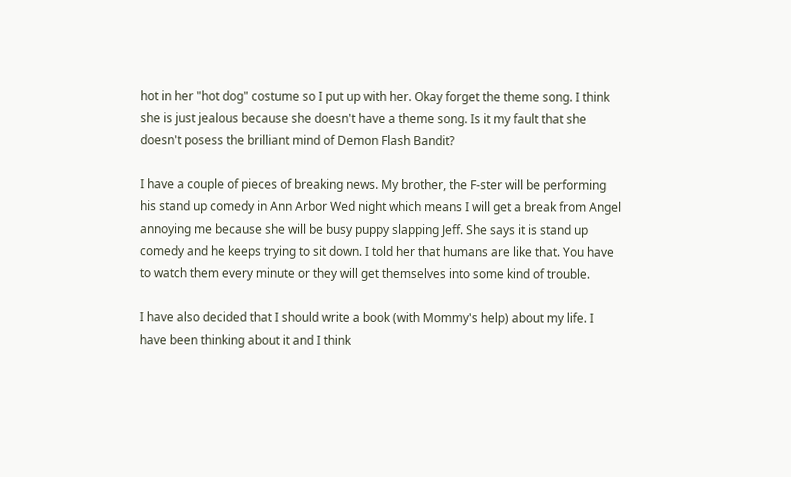hot in her "hot dog" costume so I put up with her. Okay forget the theme song. I think she is just jealous because she doesn't have a theme song. Is it my fault that she doesn't posess the brilliant mind of Demon Flash Bandit?

I have a couple of pieces of breaking news. My brother, the F-ster will be performing his stand up comedy in Ann Arbor Wed night which means I will get a break from Angel annoying me because she will be busy puppy slapping Jeff. She says it is stand up comedy and he keeps trying to sit down. I told her that humans are like that. You have to watch them every minute or they will get themselves into some kind of trouble.

I have also decided that I should write a book (with Mommy's help) about my life. I have been thinking about it and I think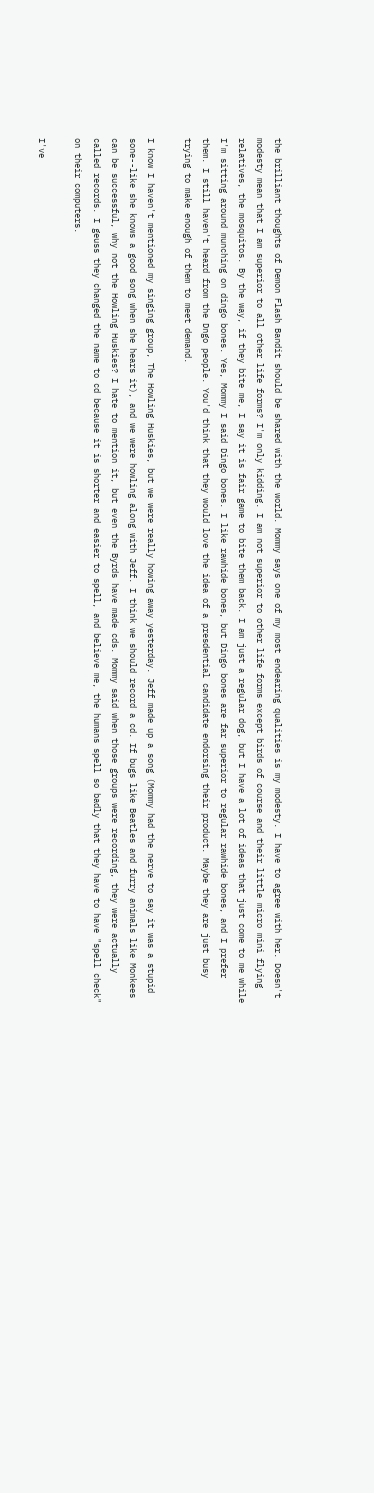the brilliant thoughts of Demon Flash Bandit should be shared with the world. Mommy says one of my most endearing qualities is my modesty. I have to agree with her. Doesn't modesty mean that I am superior to all other life forms? I'm only kidding. I am not superior to other life forms except birds of course and their little micro mini flying relatives, the mosquitos. By the way, if they bite me, I say it is fair game to bite them back. I am just a regular dog, but I have a lot of ideas that just come to me while I'm sitting around munching on dingo bones. Yes, Mommy I said Dingo bones. I like rawhide bones, but Dingo bones are far superior to regular rawhide bones, and I prefer them. I still haven't heard from the Dngo people. You'd think that they would love the idea of a presdential candidate endorsing their product. Maybe they are just busy trying to make enough of them to meet demand.

I know I haven't mentioned my singing group, The Howling Huskies, but we were really howing away yesterday. Jeff made up a song (Mommy had the nerve to say it was a stupid sone--like she knows a good song when she hears it), and we were howling along with Jeff. I think we should record a cd. If bugs like Beatles and furry animals like Monkees can be successful, why not the Howling Huskies? I hate to mention it, but even the Byrds have made cds. Mommy said when those groups were recording, they were actually called records. I geuss they changed the name to cd because it is shorter and easier to spell, and believe me, the humans spell so badly that they have to have "spell check" on their computers.

I've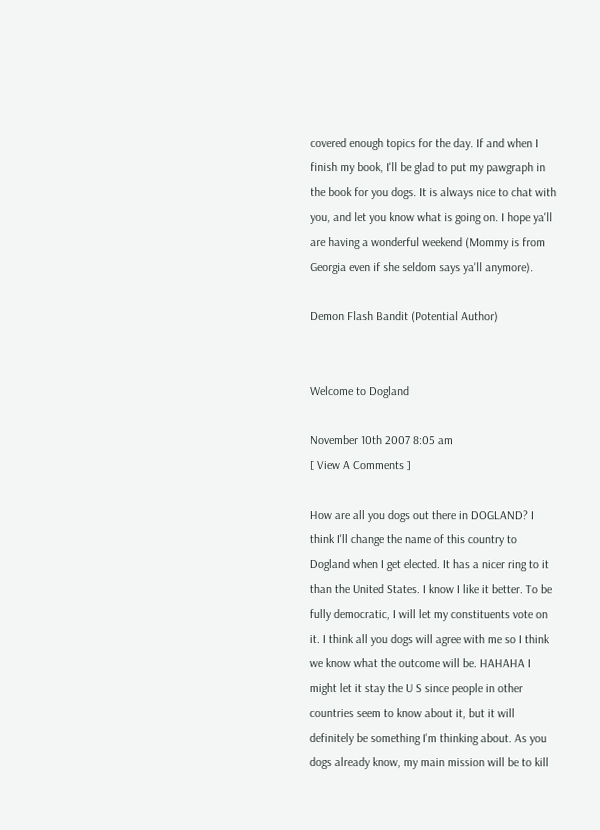covered enough topics for the day. If and when I finish my book, I'll be glad to put my pawgraph in the book for you dogs. It is always nice to chat with you, and let you know what is going on. I hope ya'll are having a wonderful weekend (Mommy is from Georgia even if she seldom says ya'll anymore).

Demon Flash Bandit (Potential Author)


Welcome to Dogland

November 10th 2007 8:05 am
[ View A Comments ]

How are all you dogs out there in DOGLAND? I think I'll change the name of this country to Dogland when I get elected. It has a nicer ring to it than the United States. I know I like it better. To be fully democratic, I will let my constituents vote on it. I think all you dogs will agree with me so I think we know what the outcome will be. HAHAHA I might let it stay the U S since people in other countries seem to know about it, but it will definitely be something I'm thinking about. As you dogs already know, my main mission will be to kill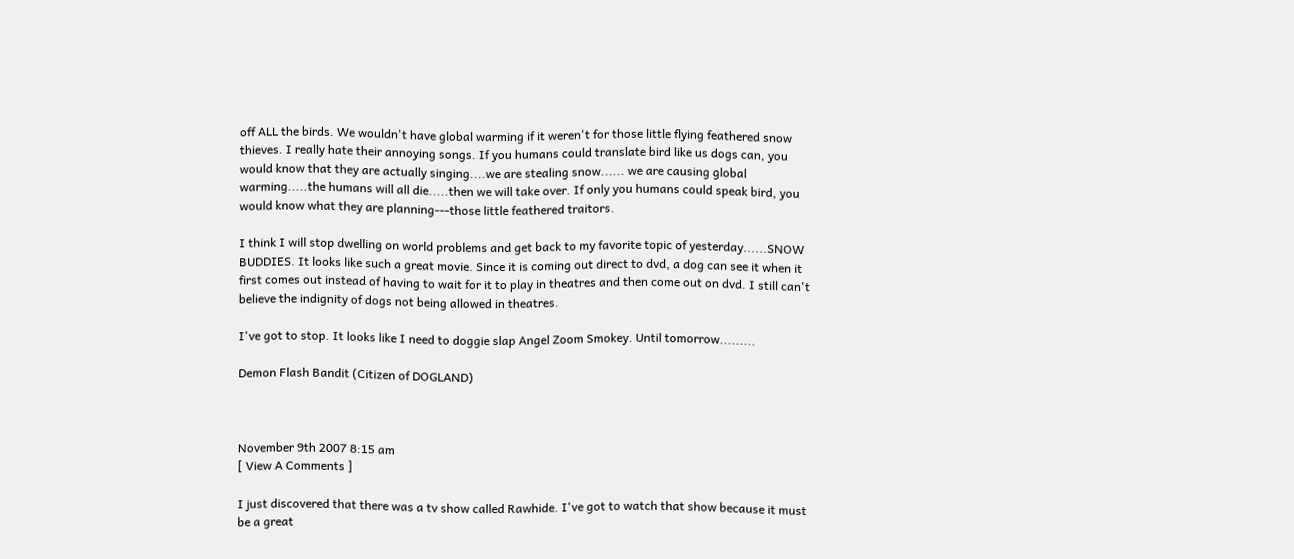off ALL the birds. We wouldn't have global warming if it weren't for those little flying feathered snow thieves. I really hate their annoying songs. If you humans could translate bird like us dogs can, you would know that they are actually singing....we are stealing snow...... we are causing global warming.....the humans will all die.....then we will take over. If only you humans could speak bird, you would know what they are planning---those little feathered traitors.

I think I will stop dwelling on world problems and get back to my favorite topic of yesterday......SNOW BUDDIES. It looks like such a great movie. Since it is coming out direct to dvd, a dog can see it when it first comes out instead of having to wait for it to play in theatres and then come out on dvd. I still can't believe the indignity of dogs not being allowed in theatres.

I've got to stop. It looks like I need to doggie slap Angel Zoom Smokey. Until tomorrow.........

Demon Flash Bandit (Citizen of DOGLAND)



November 9th 2007 8:15 am
[ View A Comments ]

I just discovered that there was a tv show called Rawhide. I've got to watch that show because it must be a great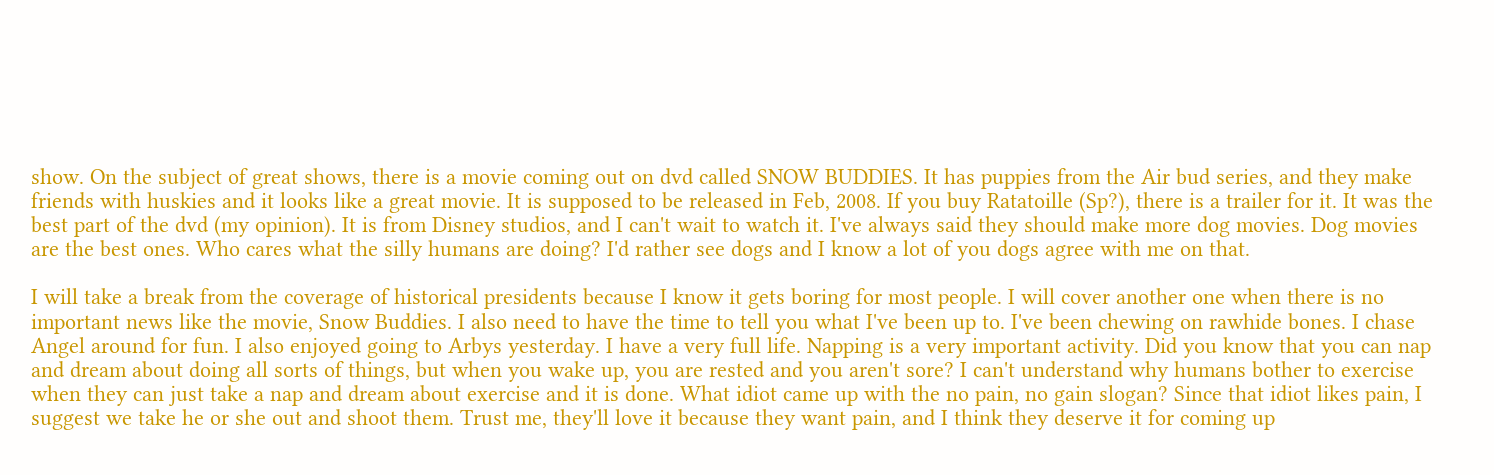show. On the subject of great shows, there is a movie coming out on dvd called SNOW BUDDIES. It has puppies from the Air bud series, and they make friends with huskies and it looks like a great movie. It is supposed to be released in Feb, 2008. If you buy Ratatoille (Sp?), there is a trailer for it. It was the best part of the dvd (my opinion). It is from Disney studios, and I can't wait to watch it. I've always said they should make more dog movies. Dog movies are the best ones. Who cares what the silly humans are doing? I'd rather see dogs and I know a lot of you dogs agree with me on that.

I will take a break from the coverage of historical presidents because I know it gets boring for most people. I will cover another one when there is no important news like the movie, Snow Buddies. I also need to have the time to tell you what I've been up to. I've been chewing on rawhide bones. I chase Angel around for fun. I also enjoyed going to Arbys yesterday. I have a very full life. Napping is a very important activity. Did you know that you can nap and dream about doing all sorts of things, but when you wake up, you are rested and you aren't sore? I can't understand why humans bother to exercise when they can just take a nap and dream about exercise and it is done. What idiot came up with the no pain, no gain slogan? Since that idiot likes pain, I suggest we take he or she out and shoot them. Trust me, they'll love it because they want pain, and I think they deserve it for coming up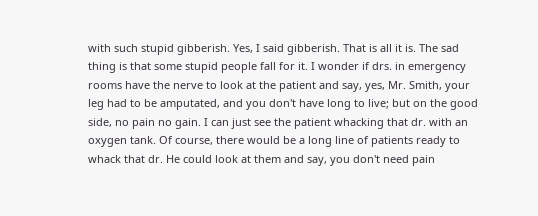with such stupid gibberish. Yes, I said gibberish. That is all it is. The sad thing is that some stupid people fall for it. I wonder if drs. in emergency rooms have the nerve to look at the patient and say, yes, Mr. Smith, your leg had to be amputated, and you don't have long to live; but on the good side, no pain no gain. I can just see the patient whacking that dr. with an oxygen tank. Of course, there would be a long line of patients ready to whack that dr. He could look at them and say, you don't need pain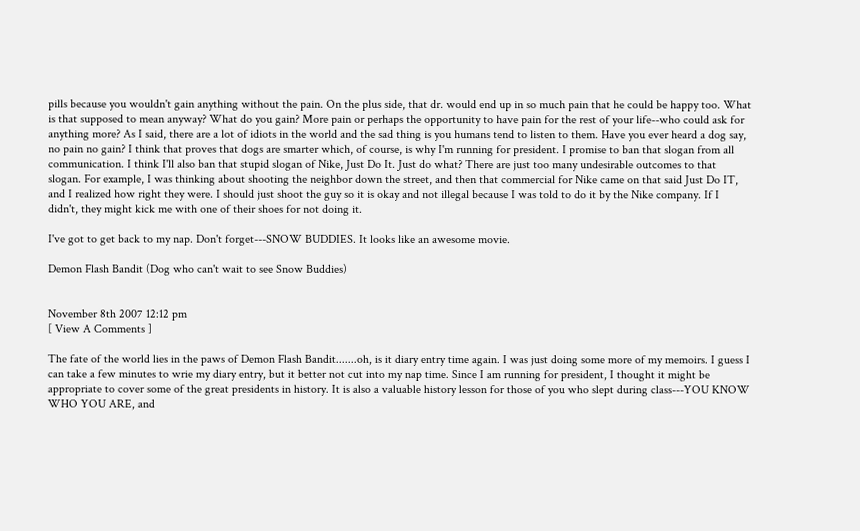pills because you wouldn't gain anything without the pain. On the plus side, that dr. would end up in so much pain that he could be happy too. What is that supposed to mean anyway? What do you gain? More pain or perhaps the opportunity to have pain for the rest of your life--who could ask for anything more? As I said, there are a lot of idiots in the world and the sad thing is you humans tend to listen to them. Have you ever heard a dog say, no pain no gain? I think that proves that dogs are smarter which, of course, is why I'm running for president. I promise to ban that slogan from all communication. I think I'll also ban that stupid slogan of Nike, Just Do It. Just do what? There are just too many undesirable outcomes to that slogan. For example, I was thinking about shooting the neighbor down the street, and then that commercial for Nike came on that said Just Do IT, and I realized how right they were. I should just shoot the guy so it is okay and not illegal because I was told to do it by the Nike company. If I didn't, they might kick me with one of their shoes for not doing it.

I've got to get back to my nap. Don't forget---SNOW BUDDIES. It looks like an awesome movie.

Demon Flash Bandit (Dog who can't wait to see Snow Buddies)


November 8th 2007 12:12 pm
[ View A Comments ]

The fate of the world lies in the paws of Demon Flash Bandit.......oh, is it diary entry time again. I was just doing some more of my memoirs. I guess I can take a few minutes to wrie my diary entry, but it better not cut into my nap time. Since I am running for president, I thought it might be appropriate to cover some of the great presidents in history. It is also a valuable history lesson for those of you who slept during class---YOU KNOW WHO YOU ARE, and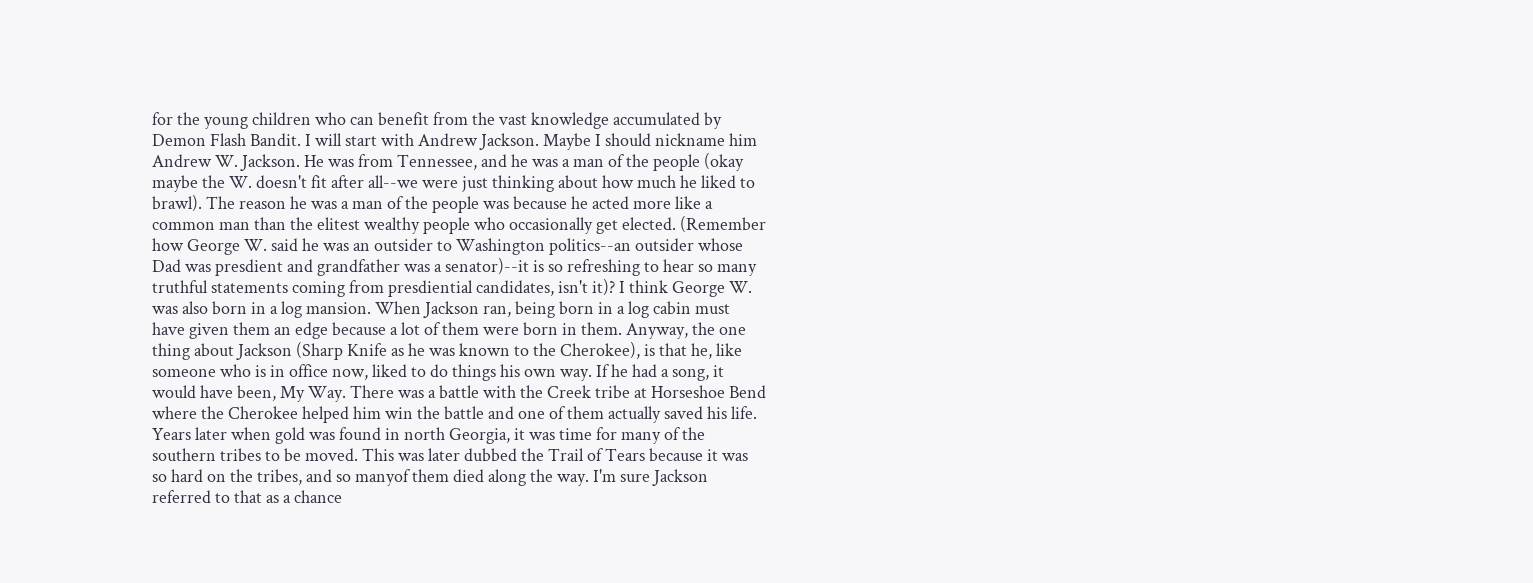for the young children who can benefit from the vast knowledge accumulated by Demon Flash Bandit. I will start with Andrew Jackson. Maybe I should nickname him Andrew W. Jackson. He was from Tennessee, and he was a man of the people (okay maybe the W. doesn't fit after all--we were just thinking about how much he liked to brawl). The reason he was a man of the people was because he acted more like a common man than the elitest wealthy people who occasionally get elected. (Remember how George W. said he was an outsider to Washington politics--an outsider whose Dad was presdient and grandfather was a senator)--it is so refreshing to hear so many truthful statements coming from presdiential candidates, isn't it)? I think George W. was also born in a log mansion. When Jackson ran, being born in a log cabin must have given them an edge because a lot of them were born in them. Anyway, the one thing about Jackson (Sharp Knife as he was known to the Cherokee), is that he, like someone who is in office now, liked to do things his own way. If he had a song, it would have been, My Way. There was a battle with the Creek tribe at Horseshoe Bend where the Cherokee helped him win the battle and one of them actually saved his life. Years later when gold was found in north Georgia, it was time for many of the southern tribes to be moved. This was later dubbed the Trail of Tears because it was so hard on the tribes, and so manyof them died along the way. I'm sure Jackson referred to that as a chance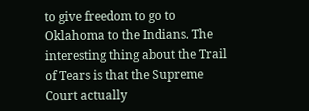to give freedom to go to Oklahoma to the Indians. The interesting thing about the Trail of Tears is that the Supreme Court actually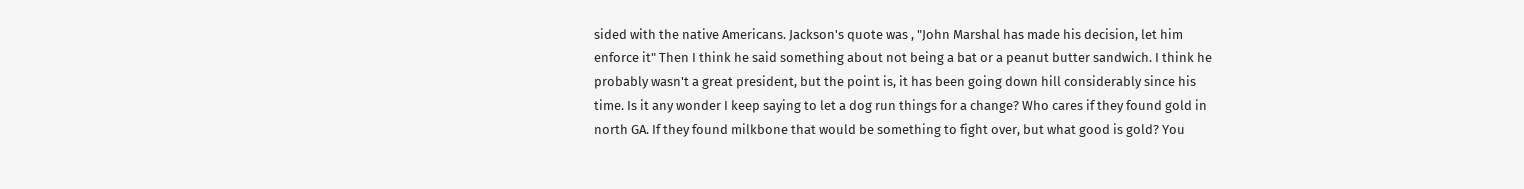sided with the native Americans. Jackson's quote was , "John Marshal has made his decision, let him enforce it" Then I think he said something about not being a bat or a peanut butter sandwich. I think he probably wasn't a great president, but the point is, it has been going down hill considerably since his time. Is it any wonder I keep saying to let a dog run things for a change? Who cares if they found gold in north GA. If they found milkbone that would be something to fight over, but what good is gold? You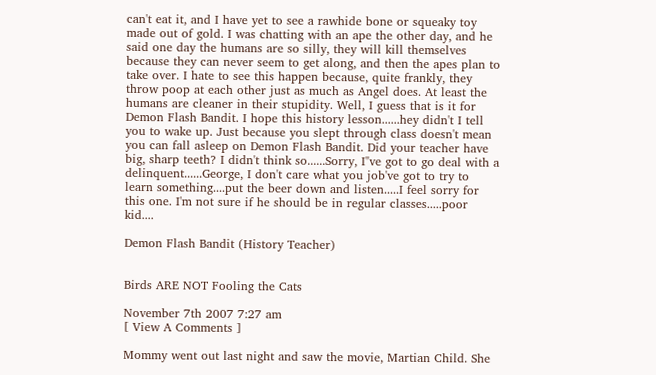can't eat it, and I have yet to see a rawhide bone or squeaky toy made out of gold. I was chatting with an ape the other day, and he said one day the humans are so silly, they will kill themselves because they can never seem to get along, and then the apes plan to take over. I hate to see this happen because, quite frankly, they throw poop at each other just as much as Angel does. At least the humans are cleaner in their stupidity. Well, I guess that is it for Demon Flash Bandit. I hope this history lesson......hey didn't I tell you to wake up. Just because you slept through class doesn't mean you can fall asleep on Demon Flash Bandit. Did your teacher have big, sharp teeth? I didn't think so......Sorry, I"ve got to go deal with a delinquent......George, I don't care what you job've got to try to learn something....put the beer down and listen.....I feel sorry for this one. I'm not sure if he should be in regular classes.....poor kid....

Demon Flash Bandit (History Teacher)


Birds ARE NOT Fooling the Cats

November 7th 2007 7:27 am
[ View A Comments ]

Mommy went out last night and saw the movie, Martian Child. She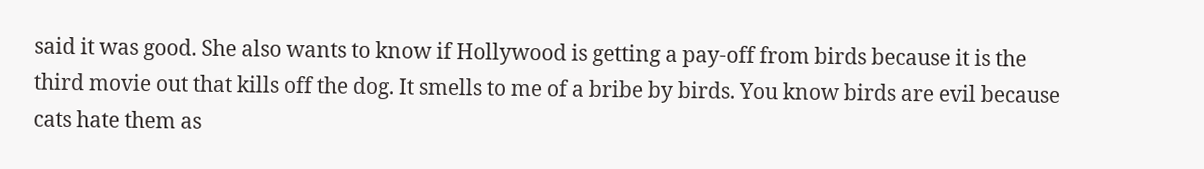said it was good. She also wants to know if Hollywood is getting a pay-off from birds because it is the third movie out that kills off the dog. It smells to me of a bribe by birds. You know birds are evil because cats hate them as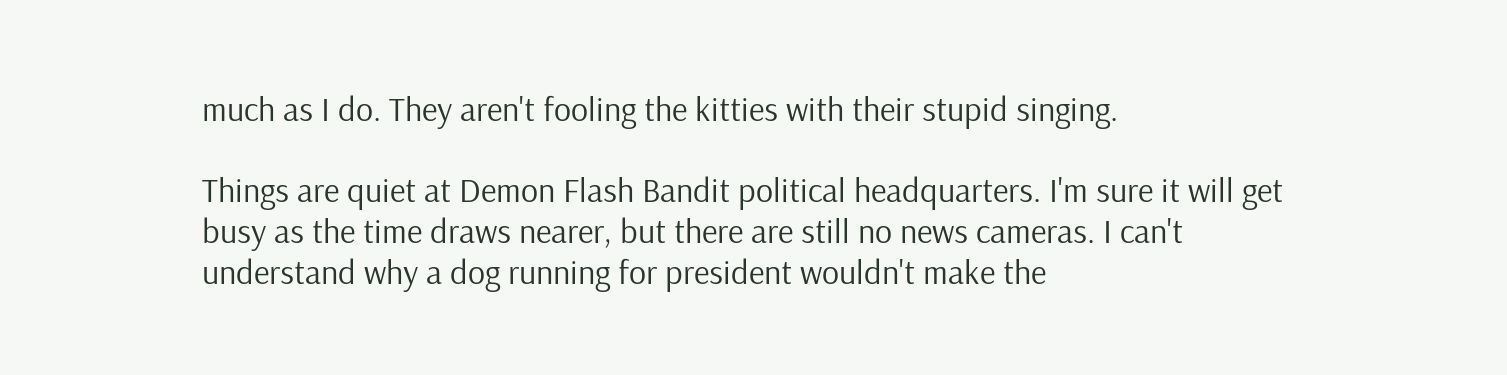much as I do. They aren't fooling the kitties with their stupid singing.

Things are quiet at Demon Flash Bandit political headquarters. I'm sure it will get busy as the time draws nearer, but there are still no news cameras. I can't understand why a dog running for president wouldn't make the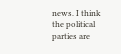news. I think the political parties are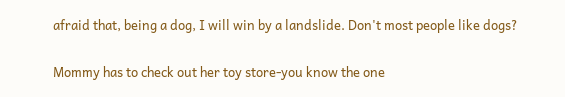afraid that, being a dog, I will win by a landslide. Don't most people like dogs?

Mommy has to check out her toy store-you know the one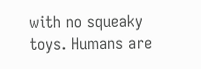with no squeaky toys. Humans are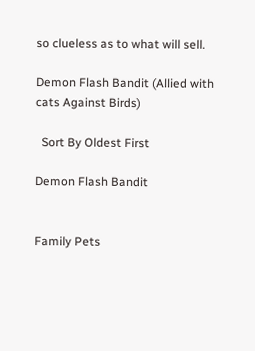so clueless as to what will sell.

Demon Flash Bandit (Allied with cats Against Birds)

  Sort By Oldest First

Demon Flash Bandit


Family Pets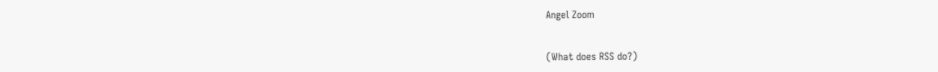Angel Zoom


(What does RSS do?)